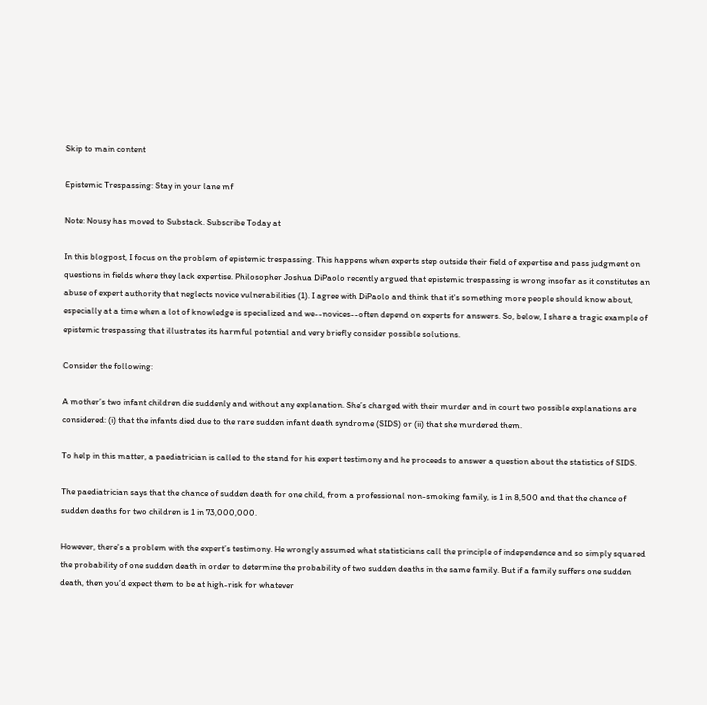Skip to main content

Epistemic Trespassing: Stay in your lane mf

Note: Nousy has moved to Substack. Subscribe Today at

In this blogpost, I focus on the problem of epistemic trespassing. This happens when experts step outside their field of expertise and pass judgment on questions in fields where they lack expertise. Philosopher Joshua DiPaolo recently argued that epistemic trespassing is wrong insofar as it constitutes an abuse of expert authority that neglects novice vulnerabilities (1). I agree with DiPaolo and think that it's something more people should know about, especially at a time when a lot of knowledge is specialized and we--novices--often depend on experts for answers. So, below, I share a tragic example of epistemic trespassing that illustrates its harmful potential and very briefly consider possible solutions.

Consider the following:

A mother’s two infant children die suddenly and without any explanation. She’s charged with their murder and in court two possible explanations are considered: (i) that the infants died due to the rare sudden infant death syndrome (SIDS) or (ii) that she murdered them.

To help in this matter, a paediatrician is called to the stand for his expert testimony and he proceeds to answer a question about the statistics of SIDS.

The paediatrician says that the chance of sudden death for one child, from a professional non-smoking family, is 1 in 8,500 and that the chance of sudden deaths for two children is 1 in 73,000,000.

However, there's a problem with the expert’s testimony. He wrongly assumed what statisticians call the principle of independence and so simply squared the probability of one sudden death in order to determine the probability of two sudden deaths in the same family. But if a family suffers one sudden death, then you’d expect them to be at high-risk for whatever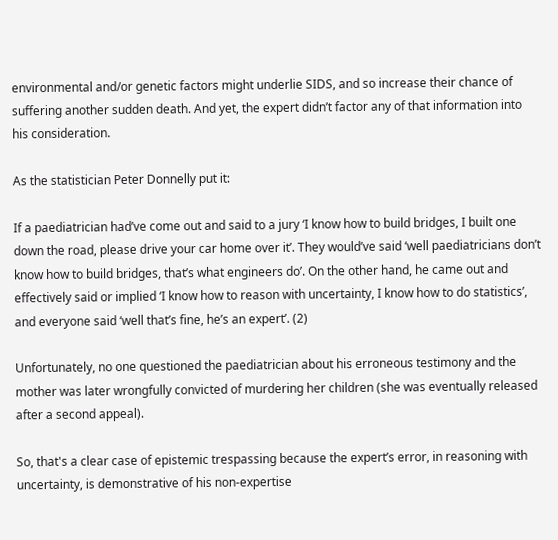environmental and/or genetic factors might underlie SIDS, and so increase their chance of suffering another sudden death. And yet, the expert didn’t factor any of that information into his consideration.

As the statistician Peter Donnelly put it:

If a paediatrician had’ve come out and said to a jury ‘I know how to build bridges, I built one down the road, please drive your car home over it’. They would’ve said ‘well paediatricians don’t know how to build bridges, that’s what engineers do’. On the other hand, he came out and effectively said or implied ‘I know how to reason with uncertainty, I know how to do statistics’, and everyone said ‘well that’s fine, he’s an expert’. (2)

Unfortunately, no one questioned the paediatrician about his erroneous testimony and the mother was later wrongfully convicted of murdering her children (she was eventually released after a second appeal).

So, that's a clear case of epistemic trespassing because the expert’s error, in reasoning with uncertainty, is demonstrative of his non-expertise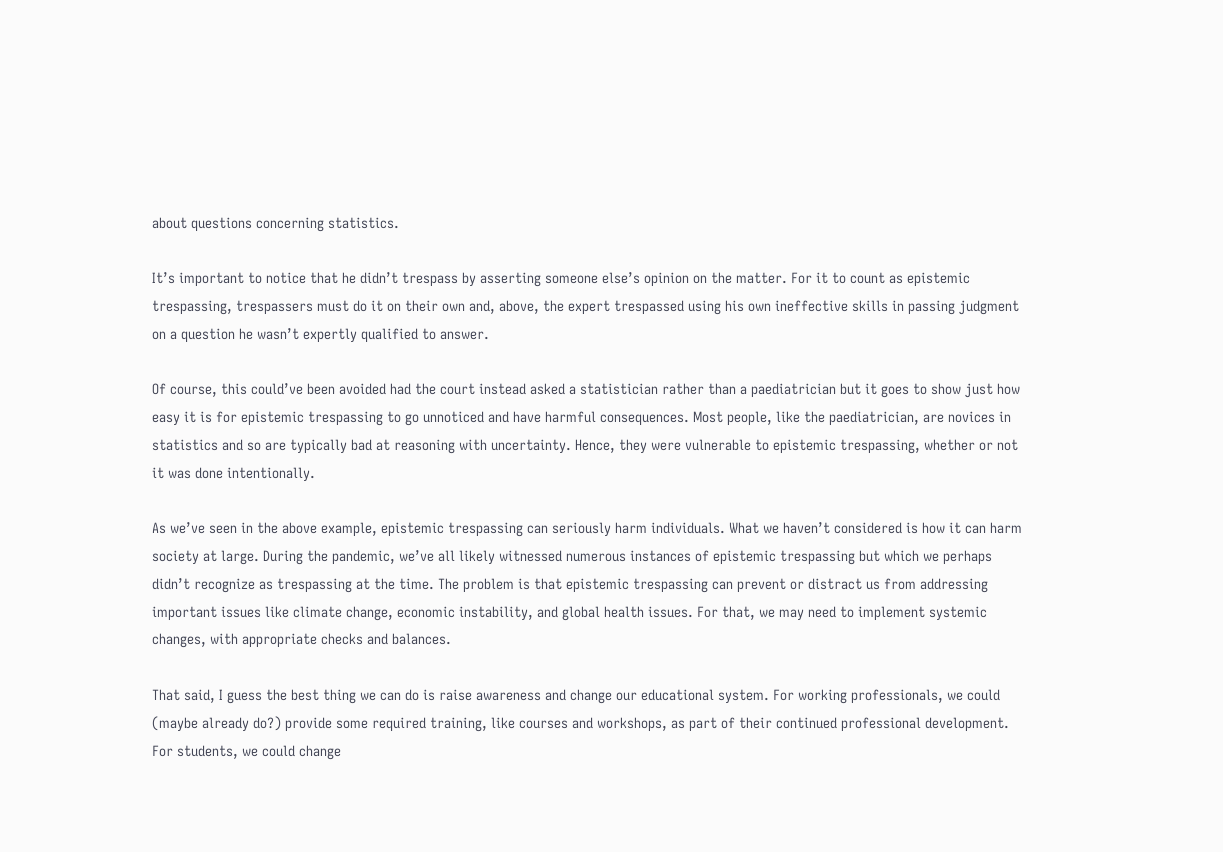about questions concerning statistics.

It’s important to notice that he didn’t trespass by asserting someone else’s opinion on the matter. For it to count as epistemic trespassing, trespassers must do it on their own and, above, the expert trespassed using his own ineffective skills in passing judgment on a question he wasn’t expertly qualified to answer.

Of course, this could’ve been avoided had the court instead asked a statistician rather than a paediatrician but it goes to show just how easy it is for epistemic trespassing to go unnoticed and have harmful consequences. Most people, like the paediatrician, are novices in statistics and so are typically bad at reasoning with uncertainty. Hence, they were vulnerable to epistemic trespassing, whether or not it was done intentionally.

As we’ve seen in the above example, epistemic trespassing can seriously harm individuals. What we haven’t considered is how it can harm society at large. During the pandemic, we’ve all likely witnessed numerous instances of epistemic trespassing but which we perhaps didn’t recognize as trespassing at the time. The problem is that epistemic trespassing can prevent or distract us from addressing important issues like climate change, economic instability, and global health issues. For that, we may need to implement systemic changes, with appropriate checks and balances.

That said, I guess the best thing we can do is raise awareness and change our educational system. For working professionals, we could (maybe already do?) provide some required training, like courses and workshops, as part of their continued professional development. For students, we could change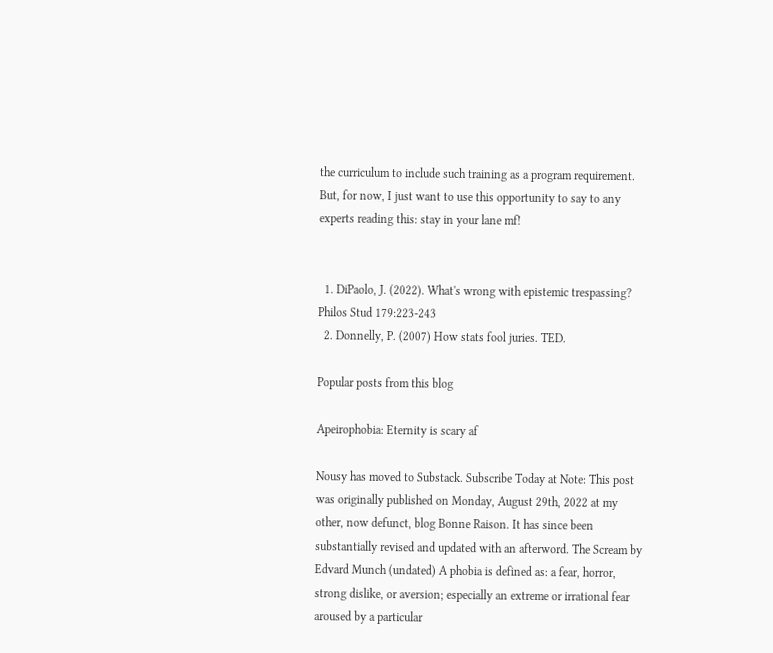the curriculum to include such training as a program requirement. But, for now, I just want to use this opportunity to say to any experts reading this: stay in your lane mf!


  1. DiPaolo, J. (2022). What's wrong with epistemic trespassing? Philos Stud 179:223-243
  2. Donnelly, P. (2007) How stats fool juries. TED.

Popular posts from this blog

Apeirophobia: Eternity is scary af

Nousy has moved to Substack. Subscribe Today at Note: This post was originally published on Monday, August 29th, 2022 at my other, now defunct, blog Bonne Raison. It has since been substantially revised and updated with an afterword. The Scream by Edvard Munch (undated) A phobia is defined as: a fear, horror, strong dislike, or aversion; especially an extreme or irrational fear aroused by a particular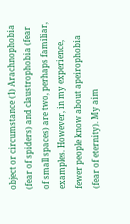object or circumstance (1) Arachnophobia (fear of spiders) and claustrophobia (fear of small spaces) are two, perhaps familiar, examples. However, in my experience, fewer people know about apeirophobia (fear of eternity). My aim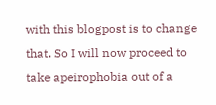with this blogpost is to change that. So I will now proceed to take apeirophobia out of a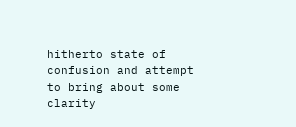hitherto state of confusion and attempt to bring about some clarity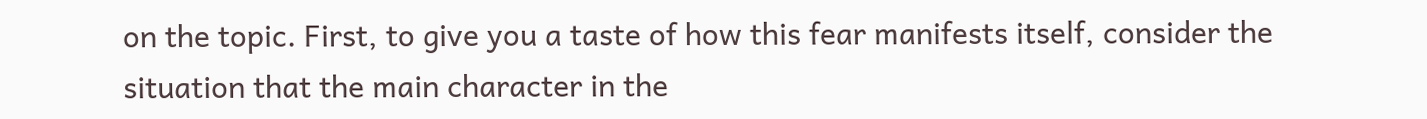on the topic. First, to give you a taste of how this fear manifests itself, consider the situation that the main character in the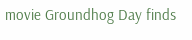movie Groundhog Day finds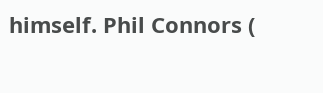himself. Phil Connors (